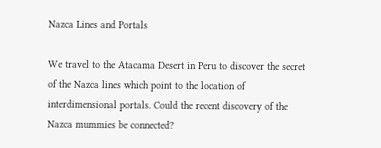Nazca Lines and Portals

We travel to the Atacama Desert in Peru to discover the secret of the Nazca lines which point to the location of interdimensional portals. Could the recent discovery of the Nazca mummies be connected?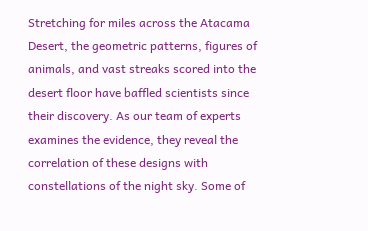Stretching for miles across the Atacama Desert, the geometric patterns, figures of animals, and vast streaks scored into the desert floor have baffled scientists since their discovery. As our team of experts examines the evidence, they reveal the correlation of these designs with constellations of the night sky. Some of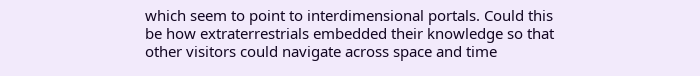which seem to point to interdimensional portals. Could this be how extraterrestrials embedded their knowledge so that other visitors could navigate across space and time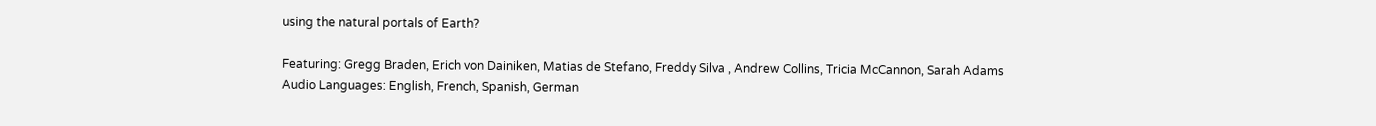using the natural portals of Earth?

Featuring: Gregg Braden, Erich von Dainiken, Matias de Stefano, Freddy Silva , Andrew Collins, Tricia McCannon, Sarah Adams
Audio Languages: English, French, Spanish, German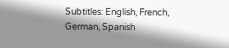Subtitles: English, French, German, Spanish